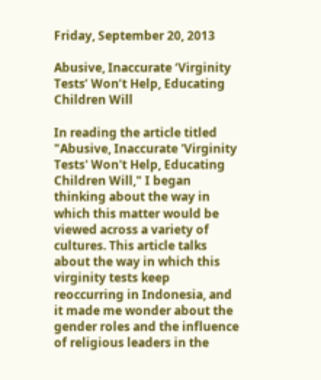Friday, September 20, 2013

Abusive, Inaccurate ‘Virginity Tests’ Won’t Help, Educating Children Will

In reading the article titled "Abusive, Inaccurate 'Virginity Tests' Won't Help, Educating Children Will," I began thinking about the way in which this matter would be viewed across a variety of cultures. This article talks about the way in which this virginity tests keep reoccurring in Indonesia, and it made me wonder about the gender roles and the influence of religious leaders in the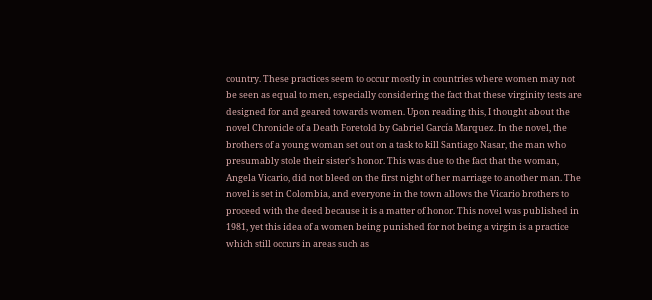country. These practices seem to occur mostly in countries where women may not be seen as equal to men, especially considering the fact that these virginity tests are designed for and geared towards women. Upon reading this, I thought about the novel Chronicle of a Death Foretold by Gabriel García Marquez. In the novel, the brothers of a young woman set out on a task to kill Santiago Nasar, the man who presumably stole their sister's honor. This was due to the fact that the woman, Angela Vicario, did not bleed on the first night of her marriage to another man. The novel is set in Colombia, and everyone in the town allows the Vicario brothers to proceed with the deed because it is a matter of honor. This novel was published in 1981, yet this idea of a women being punished for not being a virgin is a practice which still occurs in areas such as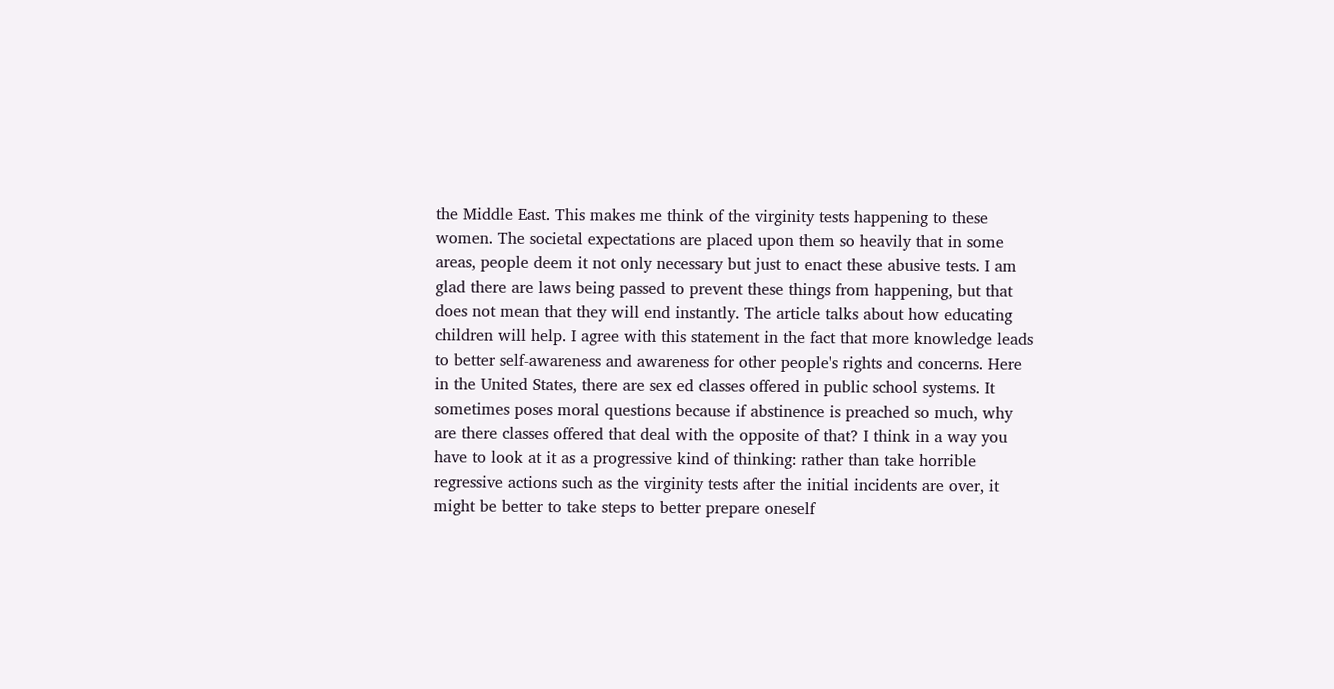the Middle East. This makes me think of the virginity tests happening to these women. The societal expectations are placed upon them so heavily that in some areas, people deem it not only necessary but just to enact these abusive tests. I am glad there are laws being passed to prevent these things from happening, but that does not mean that they will end instantly. The article talks about how educating children will help. I agree with this statement in the fact that more knowledge leads to better self-awareness and awareness for other people's rights and concerns. Here in the United States, there are sex ed classes offered in public school systems. It sometimes poses moral questions because if abstinence is preached so much, why are there classes offered that deal with the opposite of that? I think in a way you have to look at it as a progressive kind of thinking: rather than take horrible regressive actions such as the virginity tests after the initial incidents are over, it might be better to take steps to better prepare oneself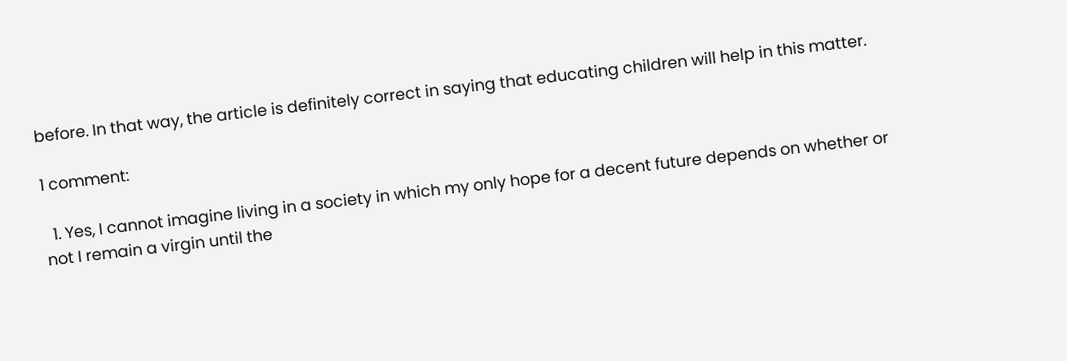before. In that way, the article is definitely correct in saying that educating children will help in this matter.

1 comment:

  1. Yes, I cannot imagine living in a society in which my only hope for a decent future depends on whether or not I remain a virgin until the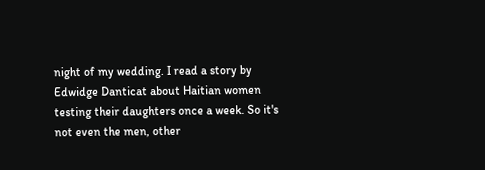night of my wedding. I read a story by Edwidge Danticat about Haitian women testing their daughters once a week. So it's not even the men, other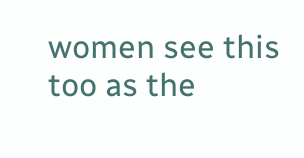women see this too as the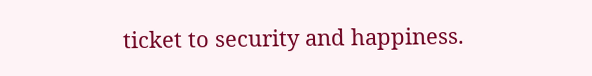ticket to security and happiness.